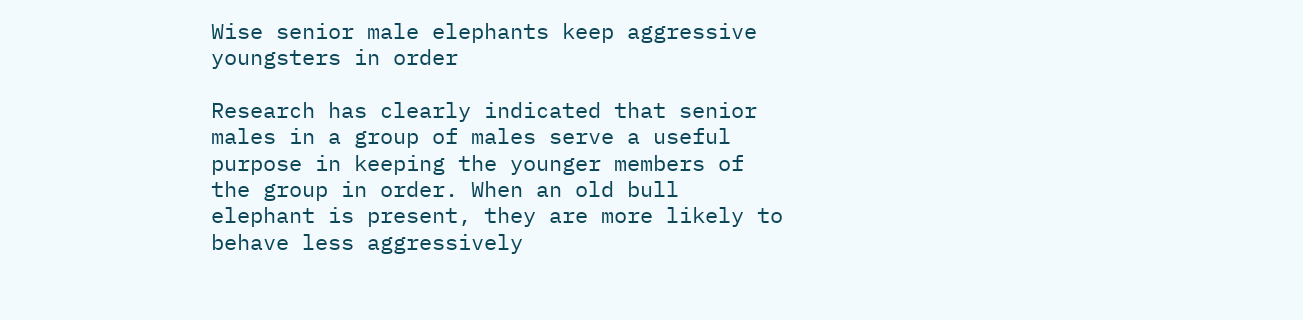Wise senior male elephants keep aggressive youngsters in order

Research has clearly indicated that senior males in a group of males serve a useful purpose in keeping the younger members of the group in order. When an old bull elephant is present, they are more likely to behave less aggressively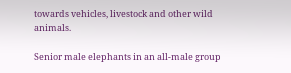towards vehicles, livestock and other wild animals.

Senior male elephants in an all-male group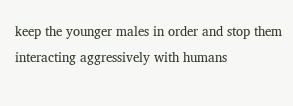keep the younger males in order and stop them interacting aggressively with humans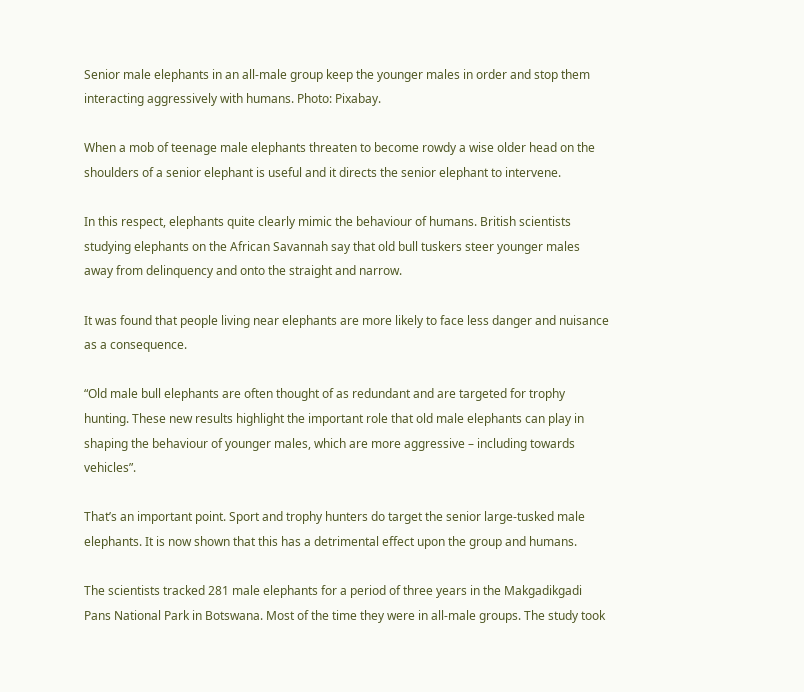Senior male elephants in an all-male group keep the younger males in order and stop them interacting aggressively with humans. Photo: Pixabay.

When a mob of teenage male elephants threaten to become rowdy a wise older head on the shoulders of a senior elephant is useful and it directs the senior elephant to intervene.

In this respect, elephants quite clearly mimic the behaviour of humans. British scientists studying elephants on the African Savannah say that old bull tuskers steer younger males away from delinquency and onto the straight and narrow.

It was found that people living near elephants are more likely to face less danger and nuisance as a consequence.

“Old male bull elephants are often thought of as redundant and are targeted for trophy hunting. These new results highlight the important role that old male elephants can play in shaping the behaviour of younger males, which are more aggressive – including towards vehicles”.

That’s an important point. Sport and trophy hunters do target the senior large-tusked male elephants. It is now shown that this has a detrimental effect upon the group and humans.

The scientists tracked 281 male elephants for a period of three years in the Makgadikgadi Pans National Park in Botswana. Most of the time they were in all-male groups. The study took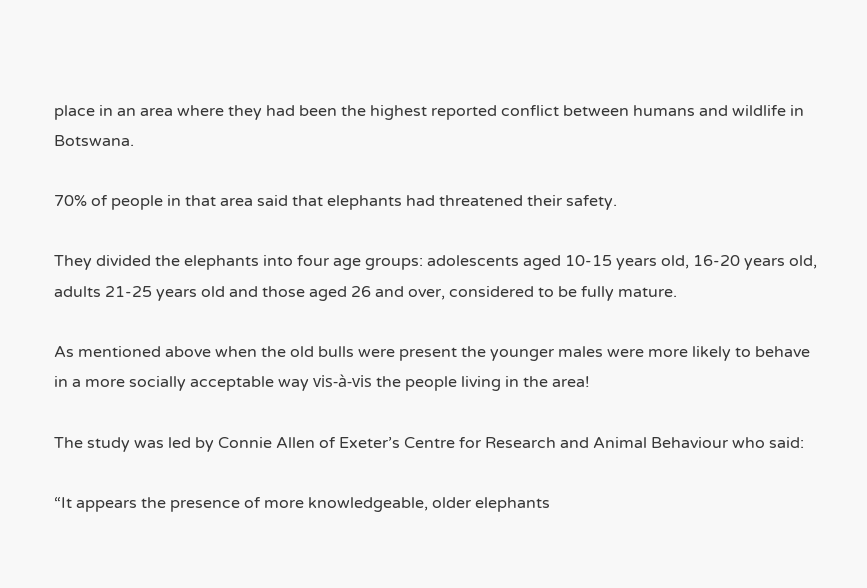place in an area where they had been the highest reported conflict between humans and wildlife in Botswana.

70% of people in that area said that elephants had threatened their safety.

They divided the elephants into four age groups: adolescents aged 10-15 years old, 16-20 years old, adults 21-25 years old and those aged 26 and over, considered to be fully mature.

As mentioned above when the old bulls were present the younger males were more likely to behave in a more socially acceptable way vis-à-vis the people living in the area!

The study was led by Connie Allen of Exeter’s Centre for Research and Animal Behaviour who said:

“It appears the presence of more knowledgeable, older elephants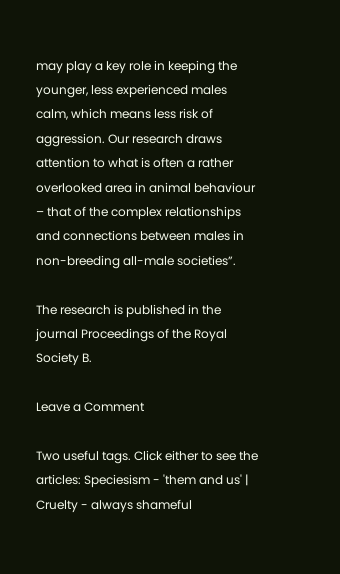may play a key role in keeping the younger, less experienced males calm, which means less risk of aggression. Our research draws attention to what is often a rather overlooked area in animal behaviour – that of the complex relationships and connections between males in non-breeding all-male societies”.

The research is published in the journal Proceedings of the Royal Society B.

Leave a Comment

Two useful tags. Click either to see the articles: Speciesism - 'them and us' | Cruelty - always shameful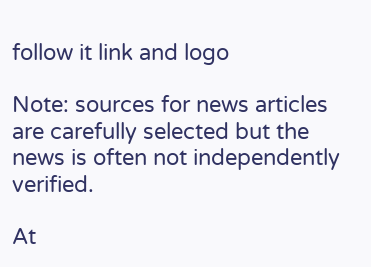follow it link and logo

Note: sources for news articles are carefully selected but the news is often not independently verified.

At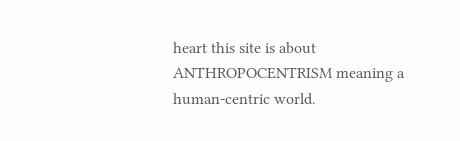heart this site is about ANTHROPOCENTRISM meaning a human-centric world.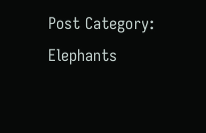Post Category: Elephants